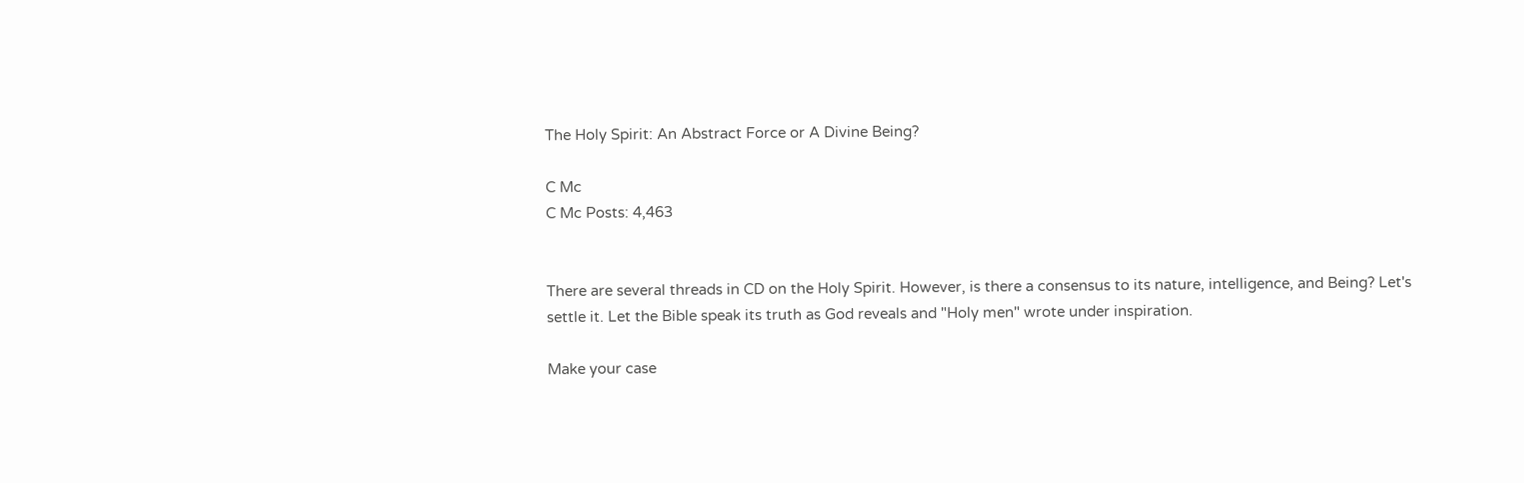The Holy Spirit: An Abstract Force or A Divine Being?

C Mc
C Mc Posts: 4,463


There are several threads in CD on the Holy Spirit. However, is there a consensus to its nature, intelligence, and Being? Let's settle it. Let the Bible speak its truth as God reveals and "Holy men" wrote under inspiration.

Make your case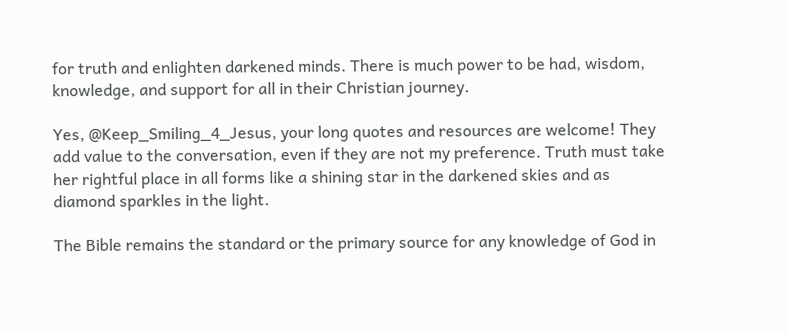for truth and enlighten darkened minds. There is much power to be had, wisdom, knowledge, and support for all in their Christian journey.

Yes, @Keep_Smiling_4_Jesus, your long quotes and resources are welcome! They add value to the conversation, even if they are not my preference. Truth must take her rightful place in all forms like a shining star in the darkened skies and as diamond sparkles in the light.

The Bible remains the standard or the primary source for any knowledge of God in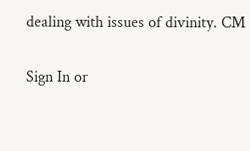dealing with issues of divinity. CM

Sign In or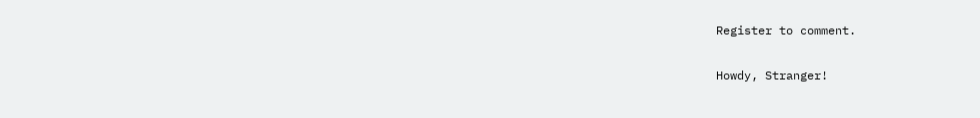Register to comment.

Howdy, Stranger!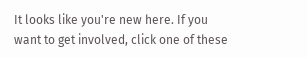It looks like you're new here. If you want to get involved, click one of these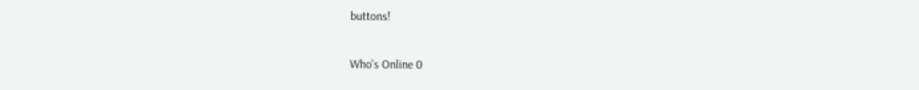buttons!

Who's Online 0